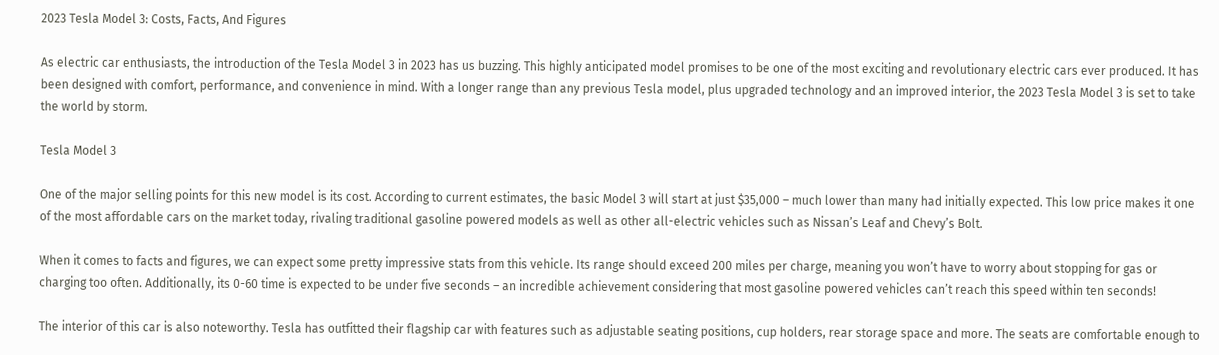2023 Tesla Model 3: Costs, Facts, And Figures

As electric car enthusiasts, the introduction of the Tesla Model 3 in 2023 has us buzzing. This highly anticipated model promises to be one of the most exciting and revolutionary electric cars ever produced. It has been designed with comfort, performance, and convenience in mind. With a longer range than any previous Tesla model, plus upgraded technology and an improved interior, the 2023 Tesla Model 3 is set to take the world by storm.

Tesla Model 3

One of the major selling points for this new model is its cost. According to current estimates, the basic Model 3 will start at just $35,000 – much lower than many had initially expected. This low price makes it one of the most affordable cars on the market today, rivaling traditional gasoline powered models as well as other all-electric vehicles such as Nissan’s Leaf and Chevy’s Bolt.

When it comes to facts and figures, we can expect some pretty impressive stats from this vehicle. Its range should exceed 200 miles per charge, meaning you won’t have to worry about stopping for gas or charging too often. Additionally, its 0-60 time is expected to be under five seconds – an incredible achievement considering that most gasoline powered vehicles can’t reach this speed within ten seconds!

The interior of this car is also noteworthy. Tesla has outfitted their flagship car with features such as adjustable seating positions, cup holders, rear storage space and more. The seats are comfortable enough to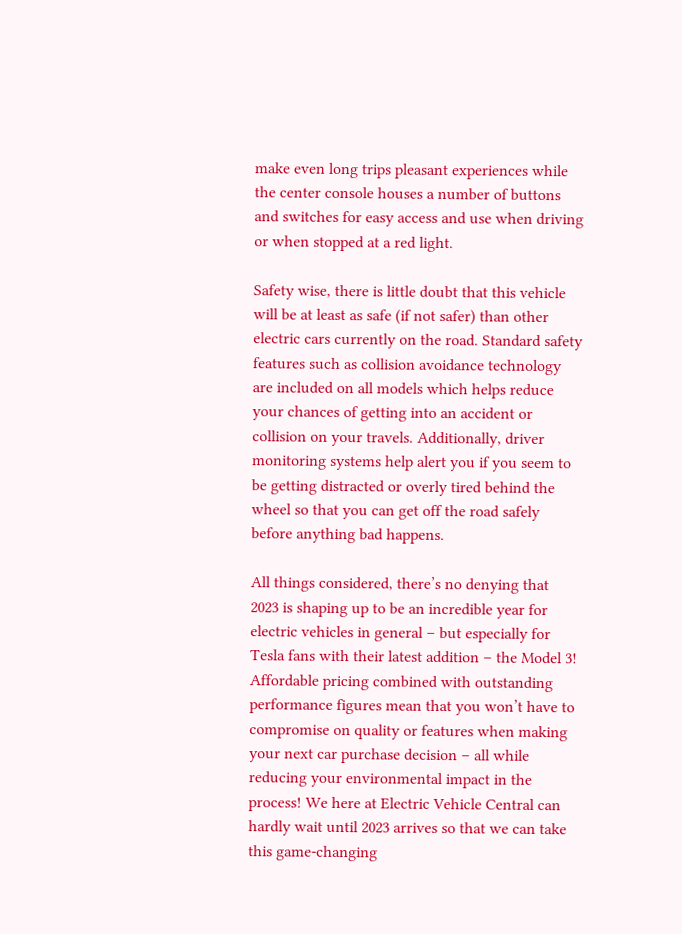make even long trips pleasant experiences while the center console houses a number of buttons and switches for easy access and use when driving or when stopped at a red light.

Safety wise, there is little doubt that this vehicle will be at least as safe (if not safer) than other electric cars currently on the road. Standard safety features such as collision avoidance technology are included on all models which helps reduce your chances of getting into an accident or collision on your travels. Additionally, driver monitoring systems help alert you if you seem to be getting distracted or overly tired behind the wheel so that you can get off the road safely before anything bad happens.

All things considered, there’s no denying that 2023 is shaping up to be an incredible year for electric vehicles in general – but especially for Tesla fans with their latest addition – the Model 3! Affordable pricing combined with outstanding performance figures mean that you won’t have to compromise on quality or features when making your next car purchase decision – all while reducing your environmental impact in the process! We here at Electric Vehicle Central can hardly wait until 2023 arrives so that we can take this game-changing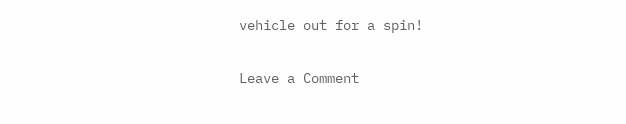vehicle out for a spin!

Leave a Comment